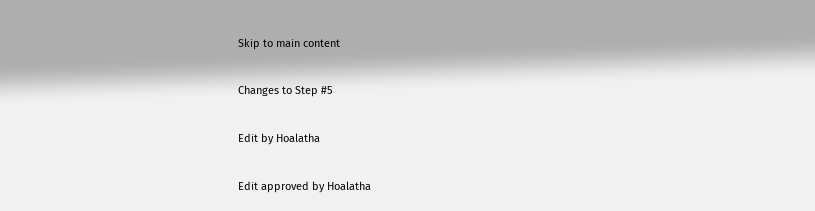Skip to main content

Changes to Step #5

Edit by Hoalatha

Edit approved by Hoalatha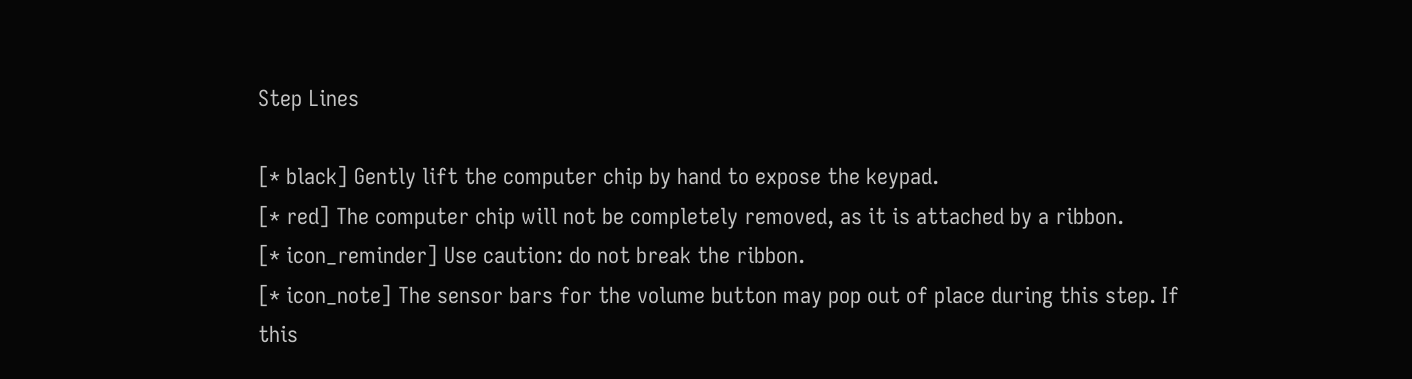Step Lines

[* black] Gently lift the computer chip by hand to expose the keypad.
[* red] The computer chip will not be completely removed, as it is attached by a ribbon.
[* icon_reminder] Use caution: do not break the ribbon.
[* icon_note] The sensor bars for the volume button may pop out of place during this step. If this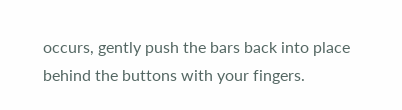occurs, gently push the bars back into place behind the buttons with your fingers.